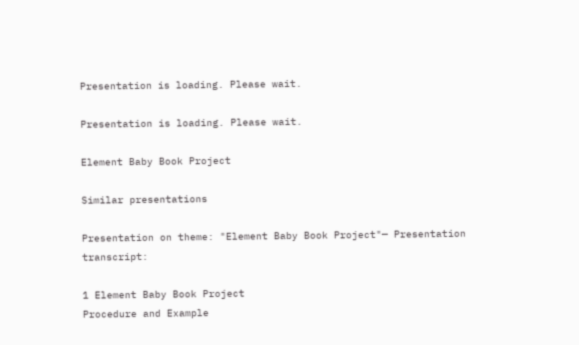Presentation is loading. Please wait.

Presentation is loading. Please wait.

Element Baby Book Project

Similar presentations

Presentation on theme: "Element Baby Book Project"— Presentation transcript:

1 Element Baby Book Project
Procedure and Example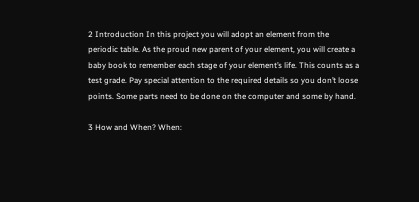2 Introduction In this project you will adopt an element from the periodic table. As the proud new parent of your element, you will create a baby book to remember each stage of your element’s life. This counts as a test grade. Pay special attention to the required details so you don’t loose points. Some parts need to be done on the computer and some by hand.

3 How and When? When: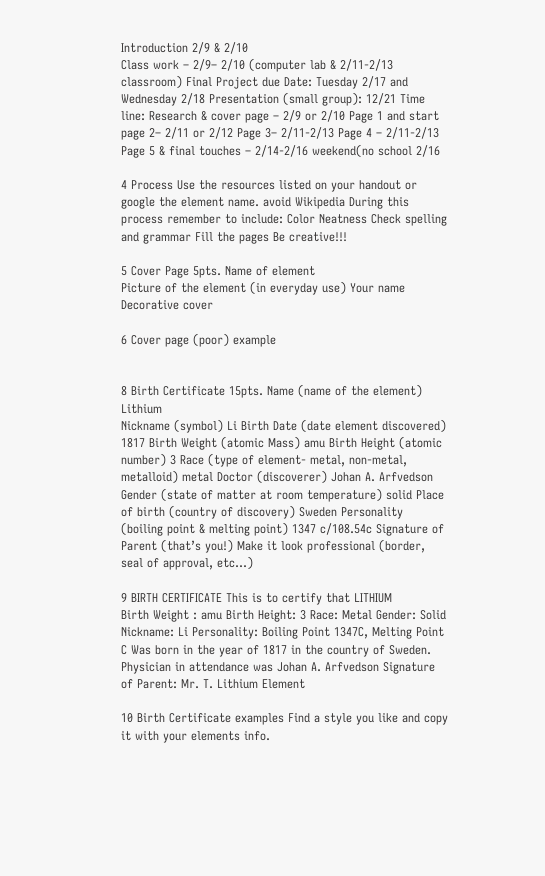Introduction 2/9 & 2/10
Class work – 2/9– 2/10 (computer lab & 2/11-2/13 classroom) Final Project due Date: Tuesday 2/17 and Wednesday 2/18 Presentation (small group): 12/21 Time line: Research & cover page – 2/9 or 2/10 Page 1 and start page 2– 2/11 or 2/12 Page 3– 2/11-2/13 Page 4 – 2/11-2/13 Page 5 & final touches – 2/14-2/16 weekend(no school 2/16

4 Process Use the resources listed on your handout or google the element name. avoid Wikipedia During this process remember to include: Color Neatness Check spelling and grammar Fill the pages Be creative!!!

5 Cover Page 5pts. Name of element
Picture of the element (in everyday use) Your name Decorative cover

6 Cover page (poor) example


8 Birth Certificate 15pts. Name (name of the element) Lithium
Nickname (symbol) Li Birth Date (date element discovered) 1817 Birth Weight (atomic Mass) amu Birth Height (atomic number) 3 Race (type of element- metal, non-metal, metalloid) metal Doctor (discoverer) Johan A. Arfvedson Gender (state of matter at room temperature) solid Place of birth (country of discovery) Sweden Personality (boiling point & melting point) 1347 c/108.54c Signature of Parent (that’s you!) Make it look professional (border, seal of approval, etc...)

9 BIRTH CERTIFICATE This is to certify that LITHIUM
Birth Weight : amu Birth Height: 3 Race: Metal Gender: Solid Nickname: Li Personality: Boiling Point 1347C, Melting Point C Was born in the year of 1817 in the country of Sweden. Physician in attendance was Johan A. Arfvedson Signature of Parent: Mr. T. Lithium Element

10 Birth Certificate examples Find a style you like and copy it with your elements info.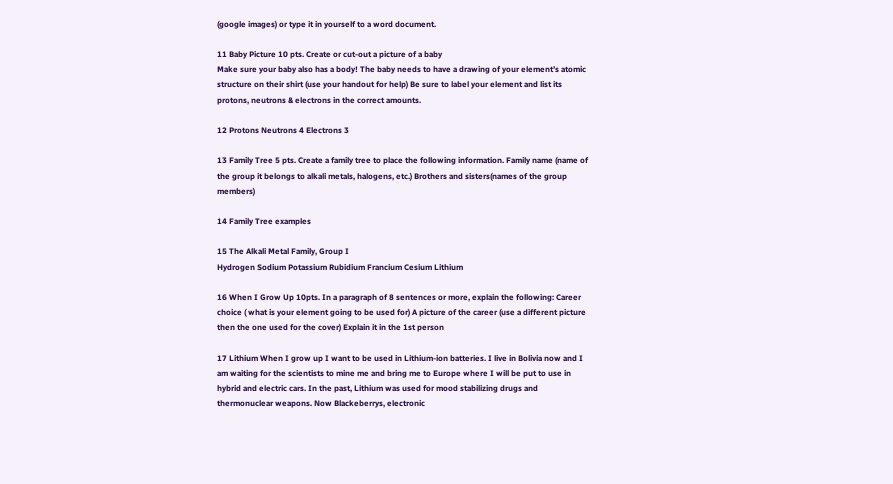(google images) or type it in yourself to a word document.

11 Baby Picture 10 pts. Create or cut-out a picture of a baby
Make sure your baby also has a body! The baby needs to have a drawing of your element’s atomic structure on their shirt (use your handout for help) Be sure to label your element and list its protons, neutrons & electrons in the correct amounts.

12 Protons Neutrons 4 Electrons 3

13 Family Tree 5 pts. Create a family tree to place the following information. Family name (name of the group it belongs to alkali metals, halogens, etc.) Brothers and sisters(names of the group members)

14 Family Tree examples

15 The Alkali Metal Family, Group I
Hydrogen Sodium Potassium Rubidium Francium Cesium Lithium

16 When I Grow Up 10pts. In a paragraph of 8 sentences or more, explain the following: Career choice ( what is your element going to be used for) A picture of the career (use a different picture then the one used for the cover) Explain it in the 1st person

17 Lithium When I grow up I want to be used in Lithium-ion batteries. I live in Bolivia now and I am waiting for the scientists to mine me and bring me to Europe where I will be put to use in hybrid and electric cars. In the past, Lithium was used for mood stabilizing drugs and thermonuclear weapons. Now Blackeberrys, electronic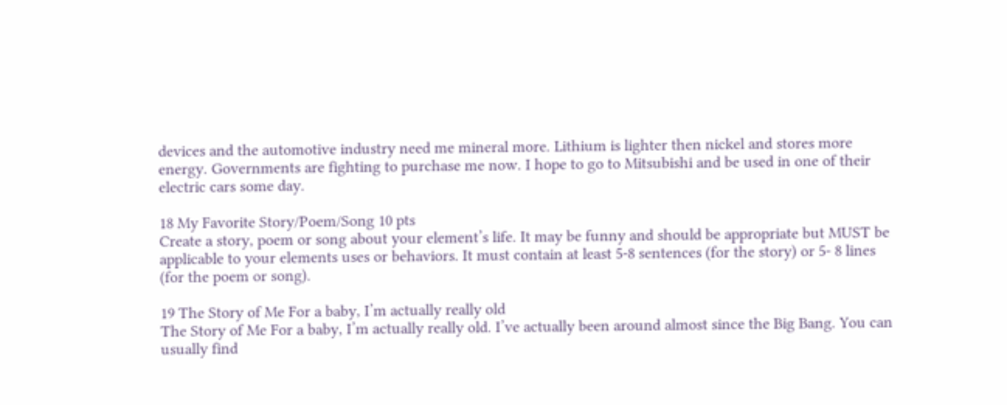devices and the automotive industry need me mineral more. Lithium is lighter then nickel and stores more energy. Governments are fighting to purchase me now. I hope to go to Mitsubishi and be used in one of their electric cars some day.

18 My Favorite Story/Poem/Song 10 pts
Create a story, poem or song about your element’s life. It may be funny and should be appropriate but MUST be applicable to your elements uses or behaviors. It must contain at least 5-8 sentences (for the story) or 5- 8 lines (for the poem or song).

19 The Story of Me For a baby, I’m actually really old
The Story of Me For a baby, I’m actually really old. I’ve actually been around almost since the Big Bang. You can usually find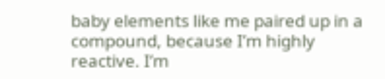baby elements like me paired up in a compound, because I’m highly reactive. I’m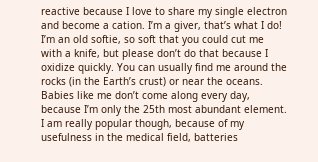reactive because I love to share my single electron and become a cation. I’m a giver, that’s what I do! I’m an old softie, so soft that you could cut me with a knife, but please don’t do that because I oxidize quickly. You can usually find me around the rocks (in the Earth’s crust) or near the oceans. Babies like me don’t come along every day, because I’m only the 25th most abundant element. I am really popular though, because of my usefulness in the medical field, batteries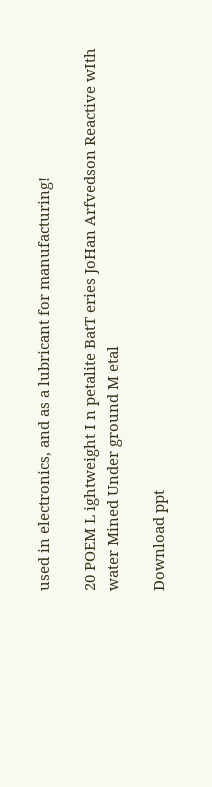used in electronics, and as a lubricant for manufacturing!

20 POEM L ightweight I n petalite BatT eries JoHan Arfvedson Reactive wIth water Mined Under ground M etal

Download ppt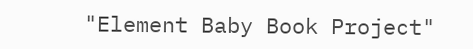"Element Baby Book Project"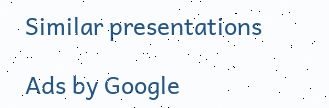Similar presentations

Ads by Google